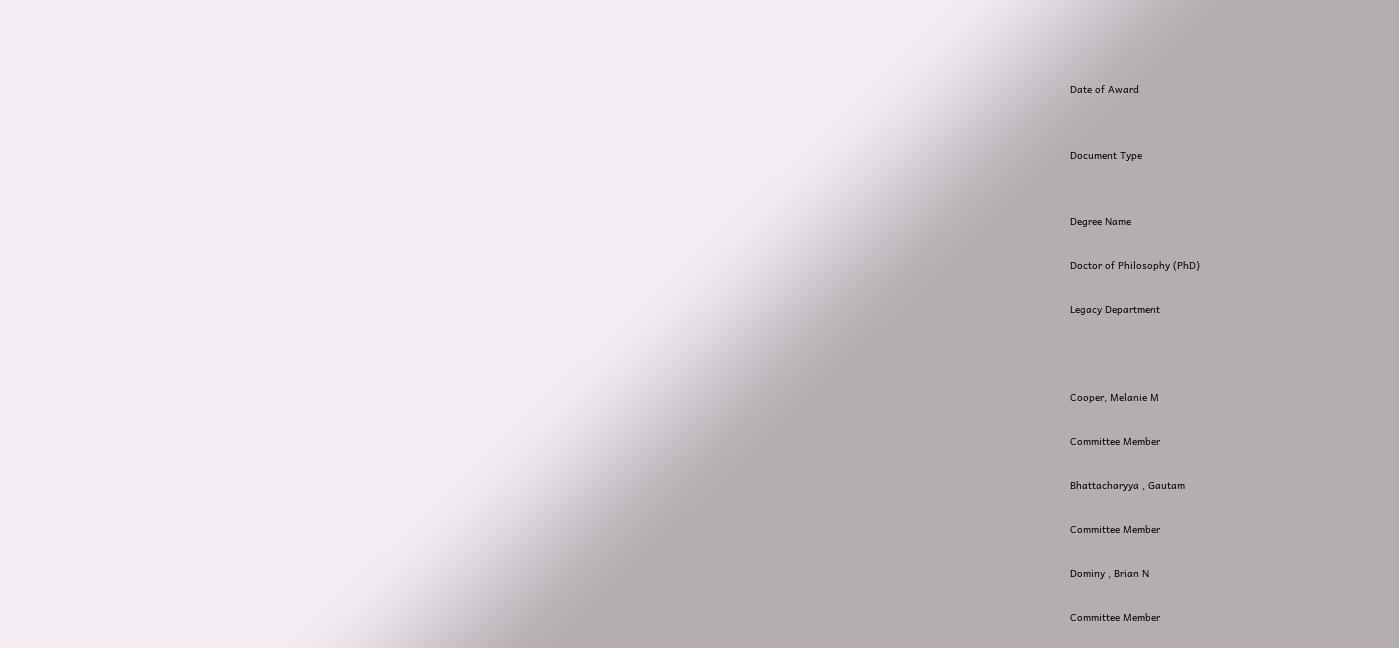Date of Award


Document Type


Degree Name

Doctor of Philosophy (PhD)

Legacy Department



Cooper, Melanie M

Committee Member

Bhattacharyya , Gautam

Committee Member

Dominy , Brian N

Committee Member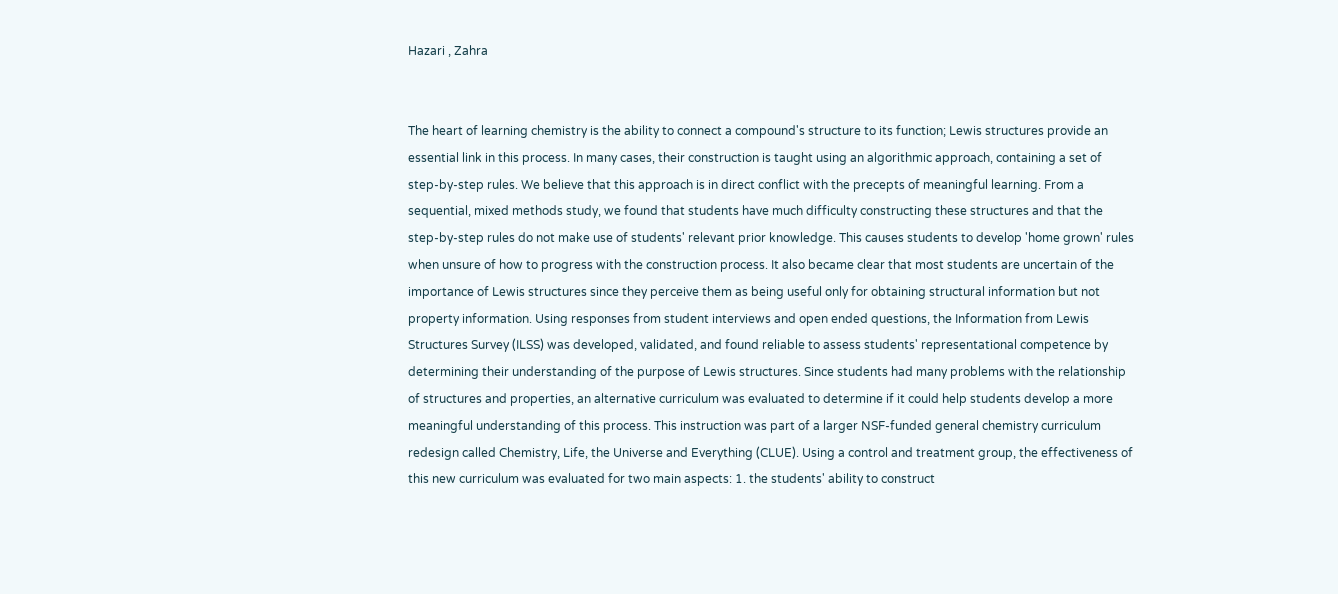Hazari , Zahra


The heart of learning chemistry is the ability to connect a compound's structure to its function; Lewis structures provide an essential link in this process. In many cases, their construction is taught using an algorithmic approach, containing a set of step-by-step rules. We believe that this approach is in direct conflict with the precepts of meaningful learning. From a sequential, mixed methods study, we found that students have much difficulty constructing these structures and that the step-by-step rules do not make use of students' relevant prior knowledge. This causes students to develop 'home grown' rules when unsure of how to progress with the construction process. It also became clear that most students are uncertain of the importance of Lewis structures since they perceive them as being useful only for obtaining structural information but not property information. Using responses from student interviews and open ended questions, the Information from Lewis Structures Survey (ILSS) was developed, validated, and found reliable to assess students' representational competence by determining their understanding of the purpose of Lewis structures. Since students had many problems with the relationship of structures and properties, an alternative curriculum was evaluated to determine if it could help students develop a more meaningful understanding of this process. This instruction was part of a larger NSF-funded general chemistry curriculum redesign called Chemistry, Life, the Universe and Everything (CLUE). Using a control and treatment group, the effectiveness of this new curriculum was evaluated for two main aspects: 1. the students' ability to construct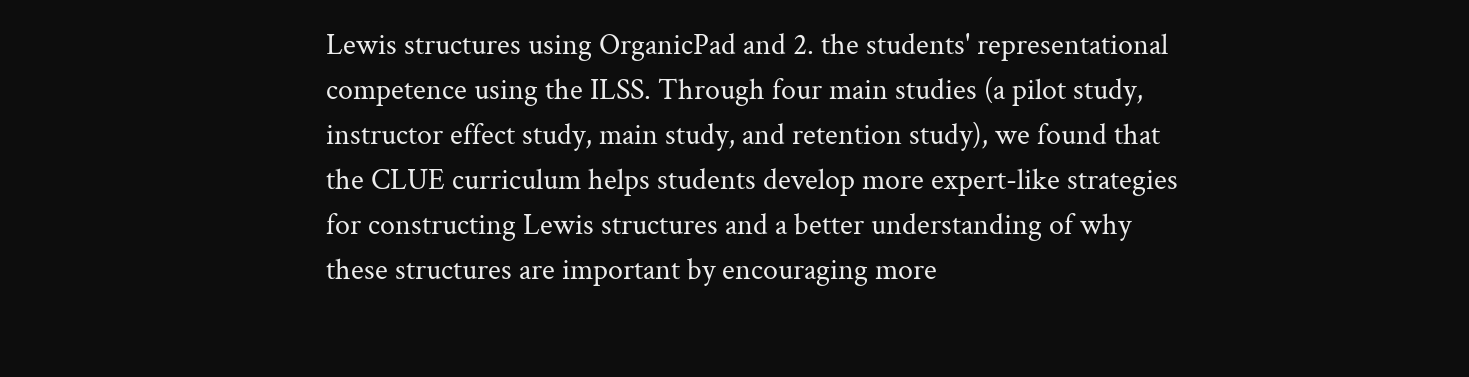Lewis structures using OrganicPad and 2. the students' representational competence using the ILSS. Through four main studies (a pilot study, instructor effect study, main study, and retention study), we found that the CLUE curriculum helps students develop more expert-like strategies for constructing Lewis structures and a better understanding of why these structures are important by encouraging more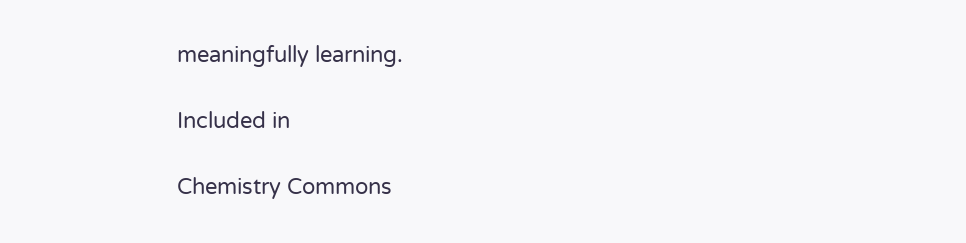meaningfully learning.

Included in

Chemistry Commons